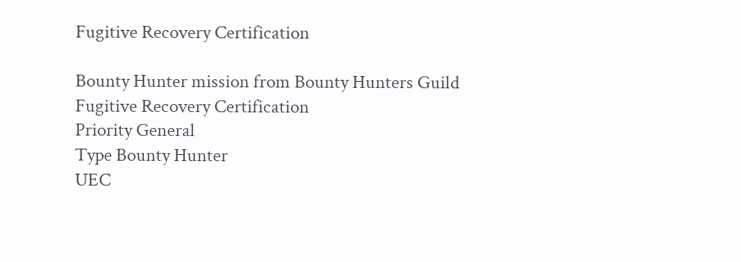Fugitive Recovery Certification

Bounty Hunter mission from Bounty Hunters Guild
Fugitive Recovery Certification
Priority General
Type Bounty Hunter
UEC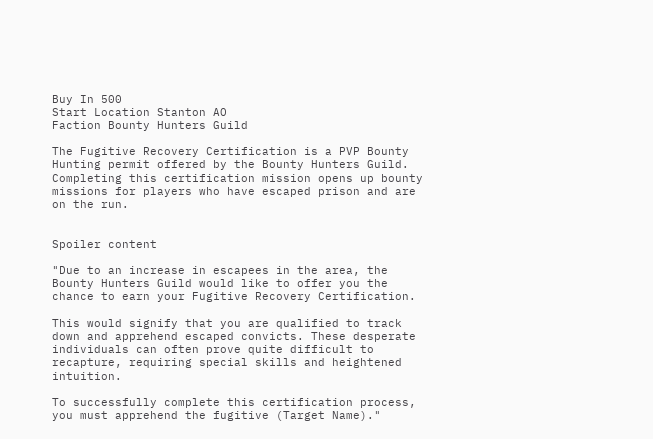Buy In 500
Start Location Stanton AO
Faction Bounty Hunters Guild

The Fugitive Recovery Certification is a PVP Bounty Hunting permit offered by the Bounty Hunters Guild. Completing this certification mission opens up bounty missions for players who have escaped prison and are on the run.


Spoiler content

"Due to an increase in escapees in the area, the Bounty Hunters Guild would like to offer you the chance to earn your Fugitive Recovery Certification.

This would signify that you are qualified to track down and apprehend escaped convicts. These desperate individuals can often prove quite difficult to recapture, requiring special skills and heightened intuition.

To successfully complete this certification process, you must apprehend the fugitive (Target Name)."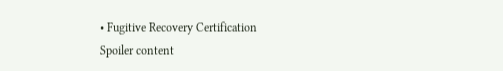• Fugitive Recovery Certification
Spoiler content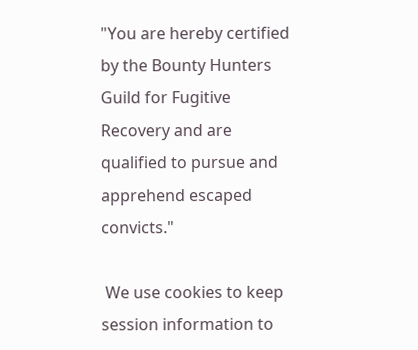"You are hereby certified by the Bounty Hunters Guild for Fugitive Recovery and are qualified to pursue and apprehend escaped convicts."

 We use cookies to keep session information to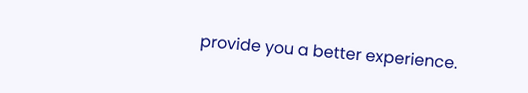provide you a better experience.